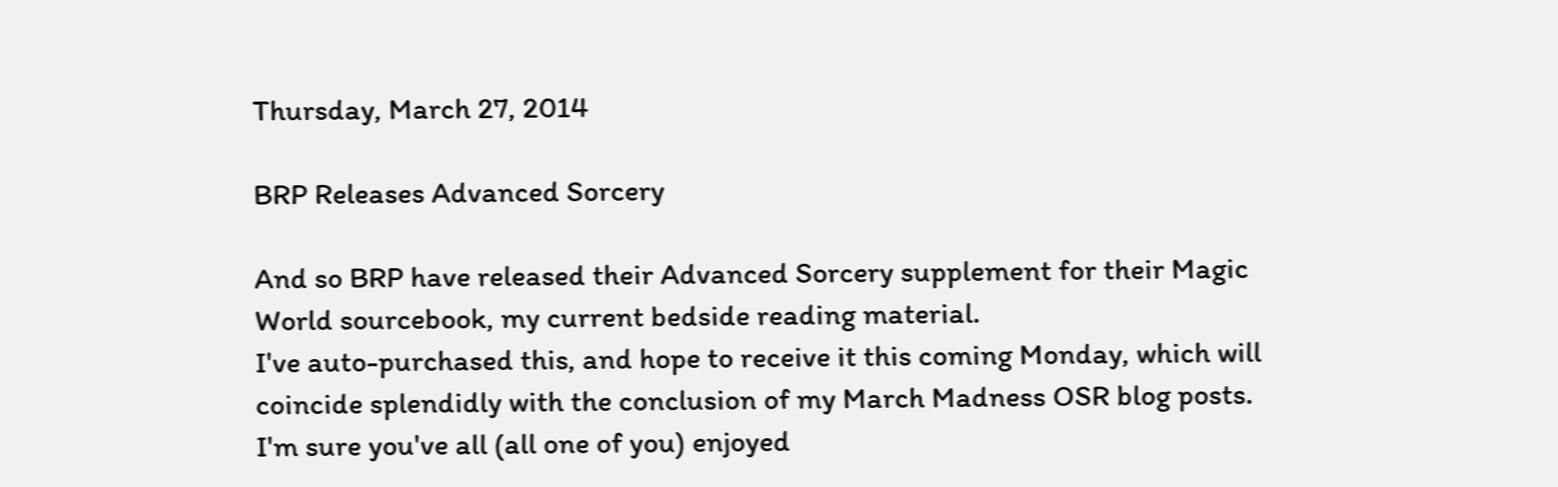Thursday, March 27, 2014

BRP Releases Advanced Sorcery

And so BRP have released their Advanced Sorcery supplement for their Magic World sourcebook, my current bedside reading material.
I've auto-purchased this, and hope to receive it this coming Monday, which will coincide splendidly with the conclusion of my March Madness OSR blog posts. I'm sure you've all (all one of you) enjoyed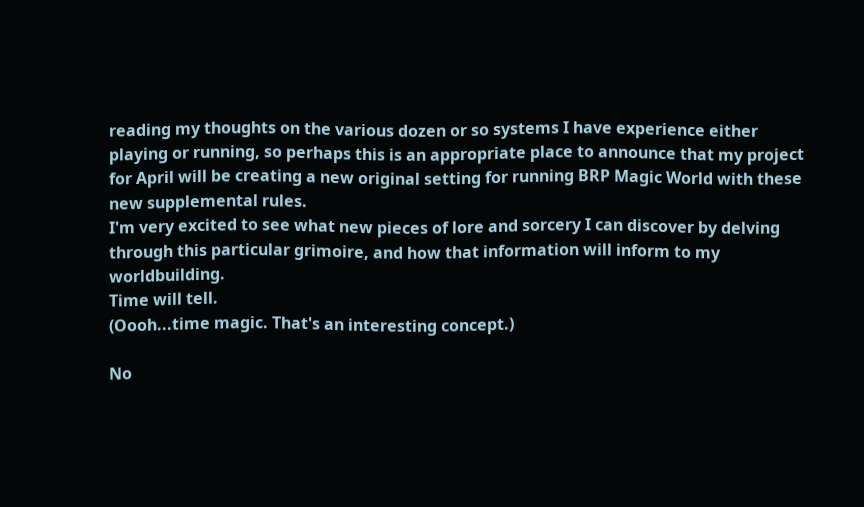reading my thoughts on the various dozen or so systems I have experience either playing or running, so perhaps this is an appropriate place to announce that my project for April will be creating a new original setting for running BRP Magic World with these new supplemental rules.
I'm very excited to see what new pieces of lore and sorcery I can discover by delving through this particular grimoire, and how that information will inform to my worldbuilding.
Time will tell.
(Oooh...time magic. That's an interesting concept.)

No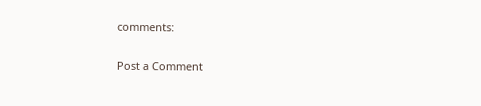comments:

Post a Comment